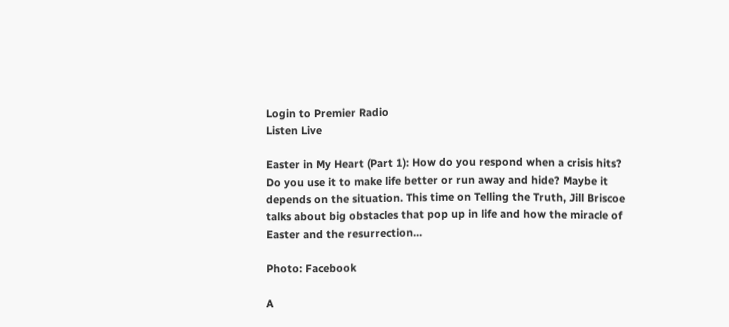Login to Premier Radio
Listen Live

Easter in My Heart (Part 1): How do you respond when a crisis hits? Do you use it to make life better or run away and hide? Maybe it depends on the situation. This time on Telling the Truth, Jill Briscoe talks about big obstacles that pop up in life and how the miracle of Easter and the resurrection...

Photo: Facebook

A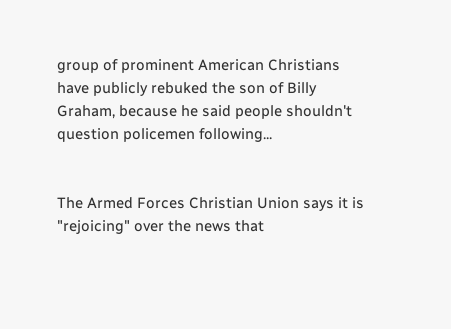group of prominent American Christians have publicly rebuked the son of Billy Graham, because he said people shouldn't question policemen following...


The Armed Forces Christian Union says it is "rejoicing" over the news that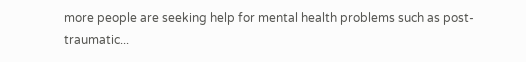more people are seeking help for mental health problems such as post-traumatic...